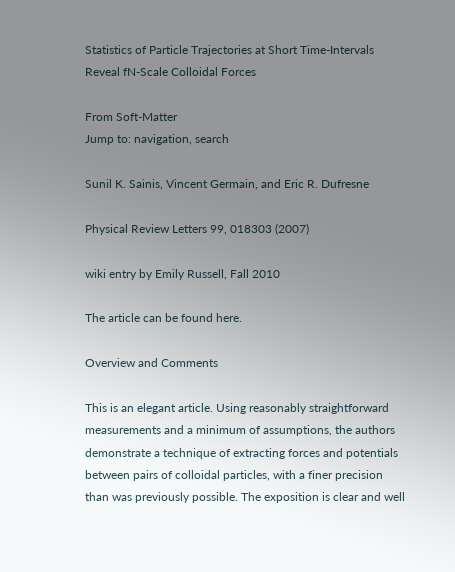Statistics of Particle Trajectories at Short Time-Intervals Reveal fN-Scale Colloidal Forces

From Soft-Matter
Jump to: navigation, search

Sunil K. Sainis, Vincent Germain, and Eric R. Dufresne

Physical Review Letters 99, 018303 (2007)

wiki entry by Emily Russell, Fall 2010

The article can be found here.

Overview and Comments

This is an elegant article. Using reasonably straightforward measurements and a minimum of assumptions, the authors demonstrate a technique of extracting forces and potentials between pairs of colloidal particles, with a finer precision than was previously possible. The exposition is clear and well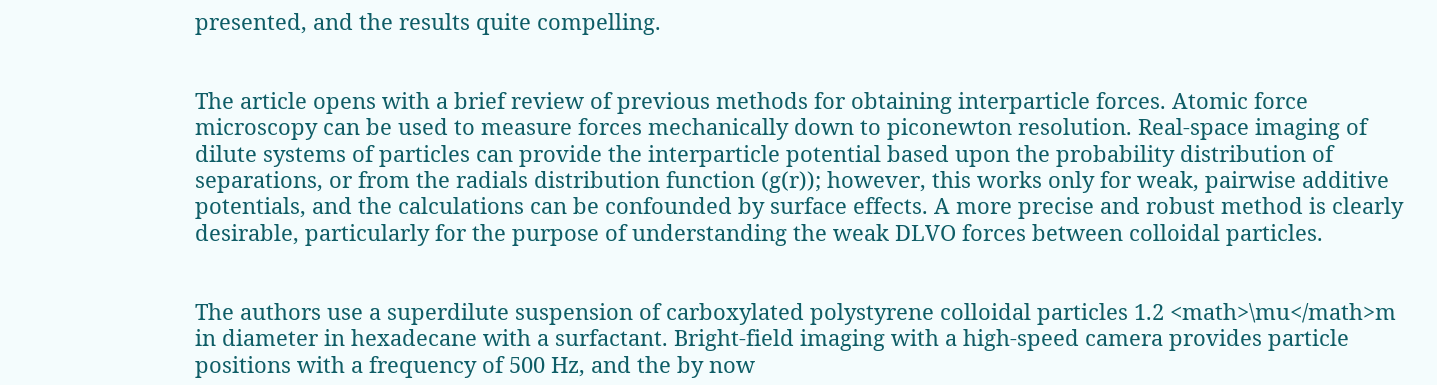presented, and the results quite compelling.


The article opens with a brief review of previous methods for obtaining interparticle forces. Atomic force microscopy can be used to measure forces mechanically down to piconewton resolution. Real-space imaging of dilute systems of particles can provide the interparticle potential based upon the probability distribution of separations, or from the radials distribution function (g(r)); however, this works only for weak, pairwise additive potentials, and the calculations can be confounded by surface effects. A more precise and robust method is clearly desirable, particularly for the purpose of understanding the weak DLVO forces between colloidal particles.


The authors use a superdilute suspension of carboxylated polystyrene colloidal particles 1.2 <math>\mu</math>m in diameter in hexadecane with a surfactant. Bright-field imaging with a high-speed camera provides particle positions with a frequency of 500 Hz, and the by now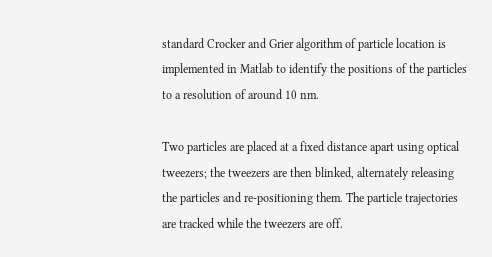standard Crocker and Grier algorithm of particle location is implemented in Matlab to identify the positions of the particles to a resolution of around 10 nm.

Two particles are placed at a fixed distance apart using optical tweezers; the tweezers are then blinked, alternately releasing the particles and re-positioning them. The particle trajectories are tracked while the tweezers are off.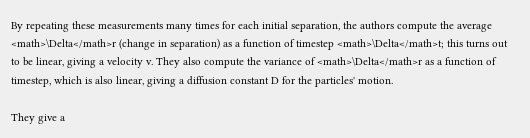By repeating these measurements many times for each initial separation, the authors compute the average <math>\Delta</math>r (change in separation) as a function of timestep <math>\Delta</math>t; this turns out to be linear, giving a velocity v. They also compute the variance of <math>\Delta</math>r as a function of timestep, which is also linear, giving a diffusion constant D for the particles' motion.

They give a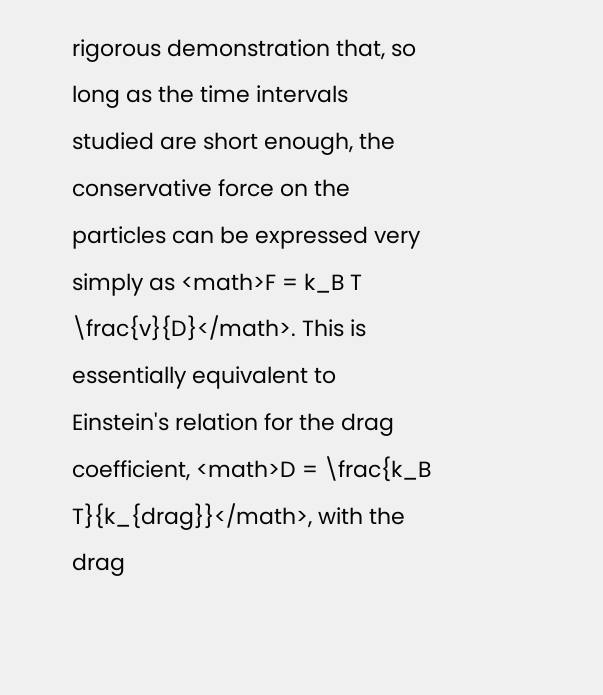rigorous demonstration that, so long as the time intervals studied are short enough, the conservative force on the particles can be expressed very simply as <math>F = k_B T \frac{v}{D}</math>. This is essentially equivalent to Einstein's relation for the drag coefficient, <math>D = \frac{k_B T}{k_{drag}}</math>, with the drag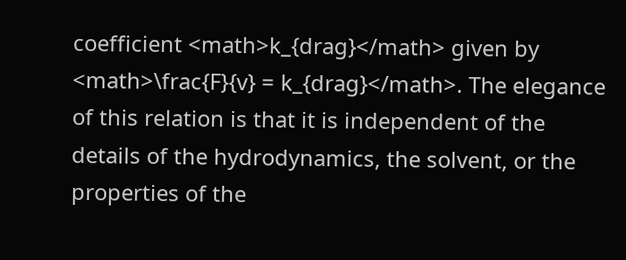coefficient <math>k_{drag}</math> given by <math>\frac{F}{v} = k_{drag}</math>. The elegance of this relation is that it is independent of the details of the hydrodynamics, the solvent, or the properties of the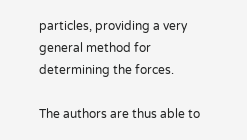particles, providing a very general method for determining the forces.

The authors are thus able to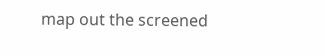map out the screened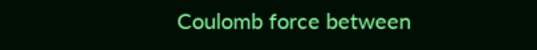Coulomb force between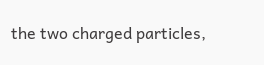the two charged particles,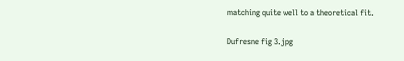matching quite well to a theoretical fit.

Dufresne fig 3.jpg